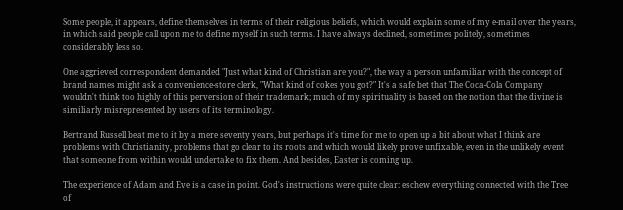Some people, it appears, define themselves in terms of their religious beliefs, which would explain some of my e-mail over the years, in which said people call upon me to define myself in such terms. I have always declined, sometimes politely, sometimes considerably less so.

One aggrieved correspondent demanded "Just what kind of Christian are you?", the way a person unfamiliar with the concept of brand names might ask a convenience-store clerk, "What kind of cokes you got?" It's a safe bet that The Coca-Cola Company wouldn't think too highly of this perversion of their trademark; much of my spirituality is based on the notion that the divine is similiarly misrepresented by users of its terminology.

Bertrand Russell beat me to it by a mere seventy years, but perhaps it's time for me to open up a bit about what I think are problems with Christianity, problems that go clear to its roots and which would likely prove unfixable, even in the unlikely event that someone from within would undertake to fix them. And besides, Easter is coming up.

The experience of Adam and Eve is a case in point. God's instructions were quite clear: eschew everything connected with the Tree of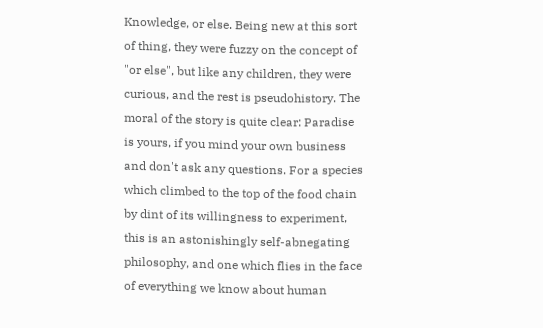Knowledge, or else. Being new at this sort of thing, they were fuzzy on the concept of "or else", but like any children, they were curious, and the rest is pseudohistory. The moral of the story is quite clear: Paradise is yours, if you mind your own business and don't ask any questions. For a species which climbed to the top of the food chain by dint of its willingness to experiment, this is an astonishingly self-abnegating philosophy, and one which flies in the face of everything we know about human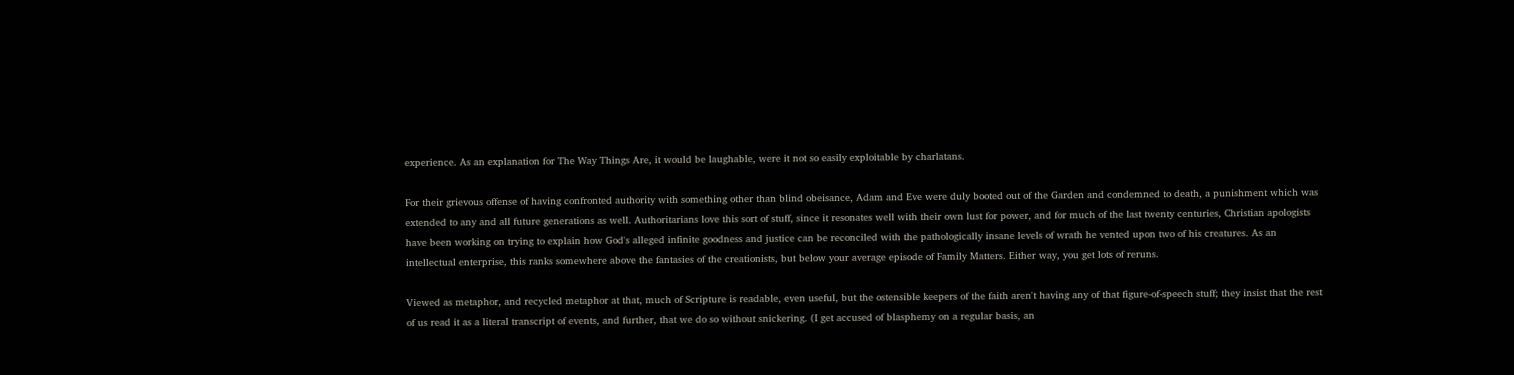experience. As an explanation for The Way Things Are, it would be laughable, were it not so easily exploitable by charlatans.

For their grievous offense of having confronted authority with something other than blind obeisance, Adam and Eve were duly booted out of the Garden and condemned to death, a punishment which was extended to any and all future generations as well. Authoritarians love this sort of stuff, since it resonates well with their own lust for power, and for much of the last twenty centuries, Christian apologists have been working on trying to explain how God's alleged infinite goodness and justice can be reconciled with the pathologically insane levels of wrath he vented upon two of his creatures. As an intellectual enterprise, this ranks somewhere above the fantasies of the creationists, but below your average episode of Family Matters. Either way, you get lots of reruns.

Viewed as metaphor, and recycled metaphor at that, much of Scripture is readable, even useful, but the ostensible keepers of the faith aren't having any of that figure-of-speech stuff; they insist that the rest of us read it as a literal transcript of events, and further, that we do so without snickering. (I get accused of blasphemy on a regular basis, an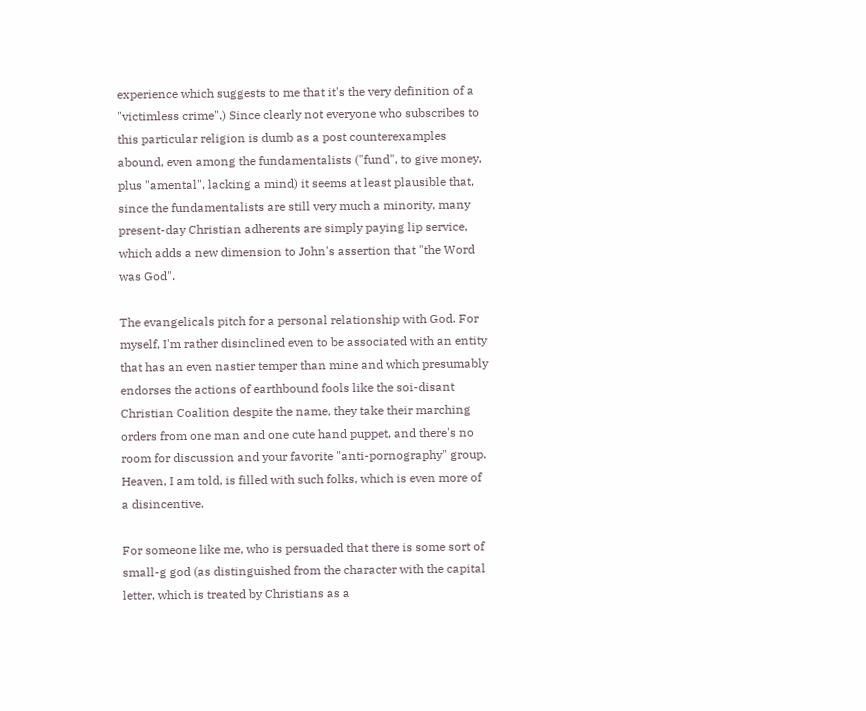experience which suggests to me that it's the very definition of a "victimless crime".) Since clearly not everyone who subscribes to this particular religion is dumb as a post counterexamples abound, even among the fundamentalists ("fund", to give money, plus "amental", lacking a mind) it seems at least plausible that, since the fundamentalists are still very much a minority, many present-day Christian adherents are simply paying lip service, which adds a new dimension to John's assertion that "the Word was God".

The evangelicals pitch for a personal relationship with God. For myself, I'm rather disinclined even to be associated with an entity that has an even nastier temper than mine and which presumably endorses the actions of earthbound fools like the soi-disant Christian Coalition despite the name, they take their marching orders from one man and one cute hand puppet, and there's no room for discussion and your favorite "anti-pornography" group. Heaven, I am told, is filled with such folks, which is even more of a disincentive.

For someone like me, who is persuaded that there is some sort of small-g god (as distinguished from the character with the capital letter, which is treated by Christians as a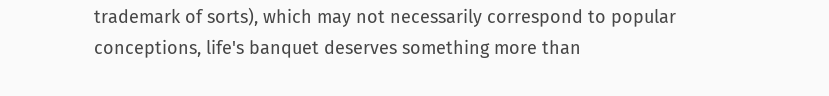trademark of sorts), which may not necessarily correspond to popular conceptions, life's banquet deserves something more than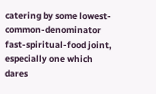catering by some lowest-common-denominator fast-spiritual-food joint, especially one which dares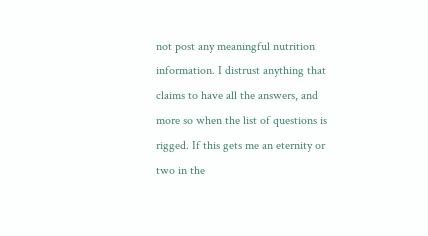not post any meaningful nutrition information. I distrust anything that claims to have all the answers, and more so when the list of questions is rigged. If this gets me an eternity or two in the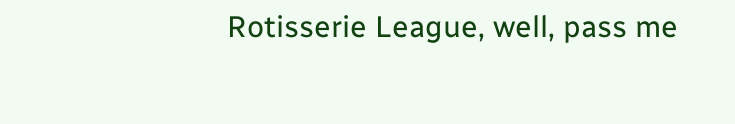Rotisserie League, well, pass me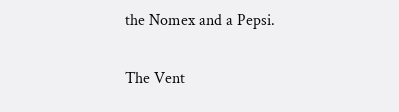the Nomex and a Pepsi.

The Vent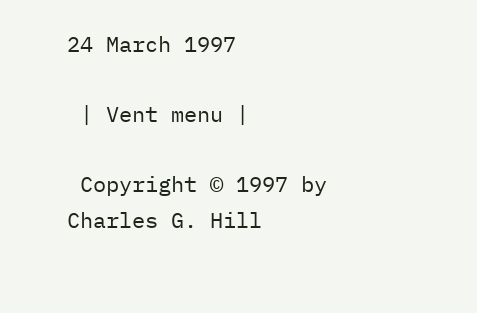24 March 1997

 | Vent menu |

 Copyright © 1997 by Charles G. Hill